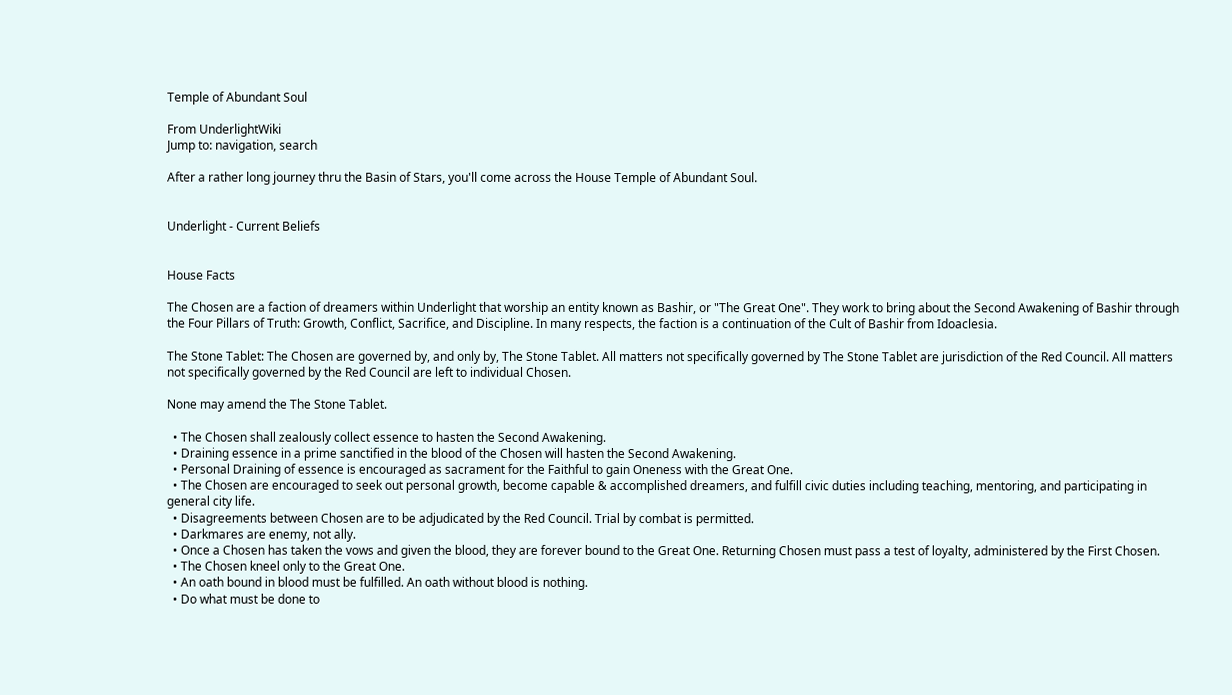Temple of Abundant Soul

From UnderlightWiki
Jump to: navigation, search

After a rather long journey thru the Basin of Stars, you'll come across the House Temple of Abundant Soul.


Underlight - Current Beliefs


House Facts

The Chosen are a faction of dreamers within Underlight that worship an entity known as Bashir, or "The Great One". They work to bring about the Second Awakening of Bashir through the Four Pillars of Truth: Growth, Conflict, Sacrifice, and Discipline. In many respects, the faction is a continuation of the Cult of Bashir from Idoaclesia.

The Stone Tablet: The Chosen are governed by, and only by, The Stone Tablet. All matters not specifically governed by The Stone Tablet are jurisdiction of the Red Council. All matters not specifically governed by the Red Council are left to individual Chosen.

None may amend the The Stone Tablet.

  • The Chosen shall zealously collect essence to hasten the Second Awakening.
  • Draining essence in a prime sanctified in the blood of the Chosen will hasten the Second Awakening.
  • Personal Draining of essence is encouraged as sacrament for the Faithful to gain Oneness with the Great One.
  • The Chosen are encouraged to seek out personal growth, become capable & accomplished dreamers, and fulfill civic duties including teaching, mentoring, and participating in general city life.
  • Disagreements between Chosen are to be adjudicated by the Red Council. Trial by combat is permitted.
  • Darkmares are enemy, not ally.
  • Once a Chosen has taken the vows and given the blood, they are forever bound to the Great One. Returning Chosen must pass a test of loyalty, administered by the First Chosen.
  • The Chosen kneel only to the Great One.
  • An oath bound in blood must be fulfilled. An oath without blood is nothing.
  • Do what must be done to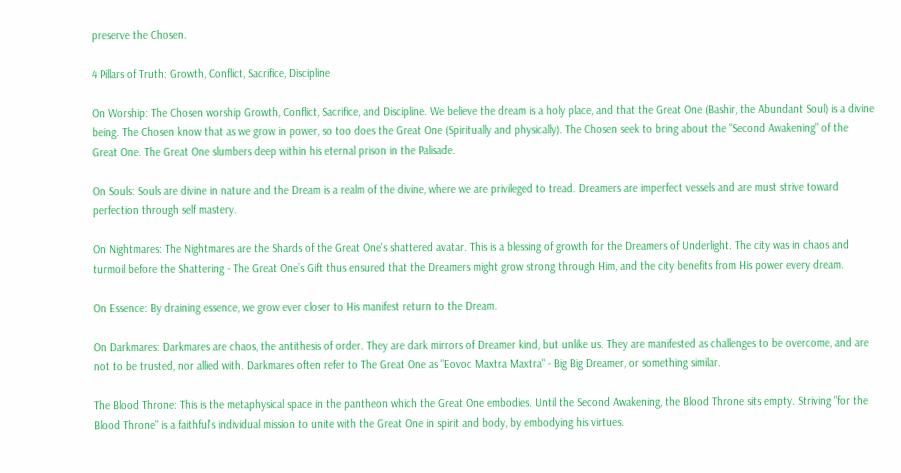preserve the Chosen.

4 Pillars of Truth: Growth, Conflict, Sacrifice, Discipline

On Worship: The Chosen worship Growth, Conflict, Sacrifice, and Discipline. We believe the dream is a holy place, and that the Great One (Bashir, the Abundant Soul) is a divine being. The Chosen know that as we grow in power, so too does the Great One (Spiritually and physically). The Chosen seek to bring about the "Second Awakening" of the Great One. The Great One slumbers deep within his eternal prison in the Palisade.

On Souls: Souls are divine in nature and the Dream is a realm of the divine, where we are privileged to tread. Dreamers are imperfect vessels and are must strive toward perfection through self mastery.

On Nightmares: The Nightmares are the Shards of the Great One's shattered avatar. This is a blessing of growth for the Dreamers of Underlight. The city was in chaos and turmoil before the Shattering - The Great One’s Gift thus ensured that the Dreamers might grow strong through Him, and the city benefits from His power every dream.

On Essence: By draining essence, we grow ever closer to His manifest return to the Dream.

On Darkmares: Darkmares are chaos, the antithesis of order. They are dark mirrors of Dreamer kind, but unlike us. They are manifested as challenges to be overcome, and are not to be trusted, nor allied with. Darkmares often refer to The Great One as "Eovoc Maxtra Maxtra" - Big Big Dreamer, or something similar.

The Blood Throne: This is the metaphysical space in the pantheon which the Great One embodies. Until the Second Awakening, the Blood Throne sits empty. Striving "for the Blood Throne" is a faithful's individual mission to unite with the Great One in spirit and body, by embodying his virtues.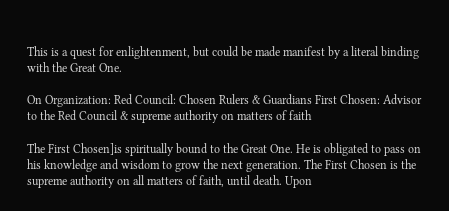This is a quest for enlightenment, but could be made manifest by a literal binding with the Great One.

On Organization: Red Council: Chosen Rulers & Guardians First Chosen: Advisor to the Red Council & supreme authority on matters of faith

The First Chosen]is spiritually bound to the Great One. He is obligated to pass on his knowledge and wisdom to grow the next generation. The First Chosen is the supreme authority on all matters of faith, until death. Upon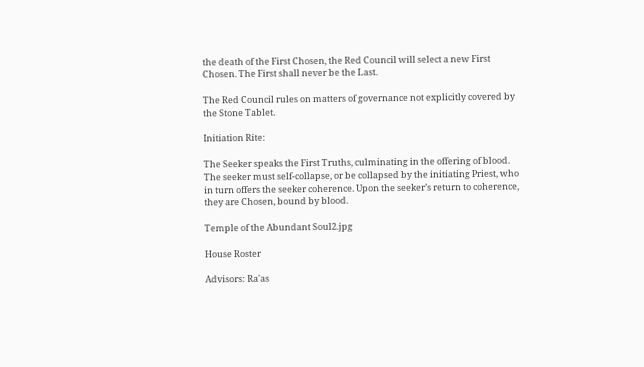the death of the First Chosen, the Red Council will select a new First Chosen. The First shall never be the Last.

The Red Council rules on matters of governance not explicitly covered by the Stone Tablet.

Initiation Rite:

The Seeker speaks the First Truths, culminating in the offering of blood. The seeker must self-collapse, or be collapsed by the initiating Priest, who in turn offers the seeker coherence. Upon the seeker’s return to coherence, they are Chosen, bound by blood.

Temple of the Abundant Soul2.jpg

House Roster

Advisors: Ra'as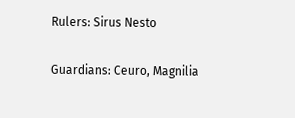Rulers: Sirus Nesto

Guardians: Ceuro, Magnilia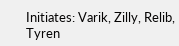Initiates: Varik, Zilly, Relib, Tyren